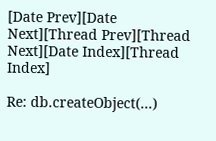[Date Prev][Date Next][Thread Prev][Thread Next][Date Index][Thread Index]

Re: db.createObject(...)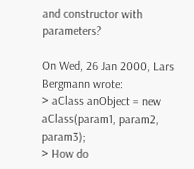and constructor with parameters?

On Wed, 26 Jan 2000, Lars Bergmann wrote:
> aClass anObject = new aClass(param1, param2, param3);
> How do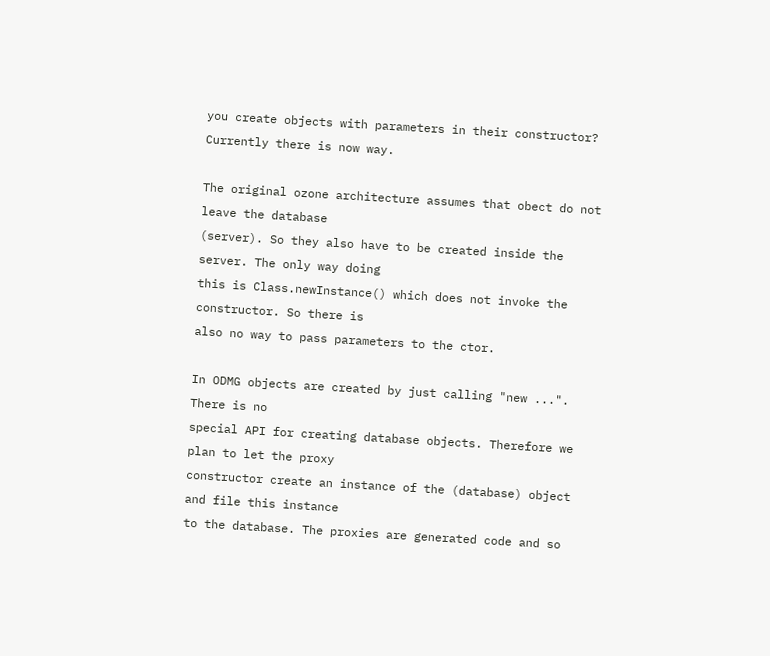you create objects with parameters in their constructor?
Currently there is now way.

The original ozone architecture assumes that obect do not leave the database
(server). So they also have to be created inside the server. The only way doing
this is Class.newInstance() which does not invoke the constructor. So there is
also no way to pass parameters to the ctor.

In ODMG objects are created by just calling "new ...". There is no
special API for creating database objects. Therefore we plan to let the proxy
constructor create an instance of the (database) object and file this instance
to the database. The proxies are generated code and so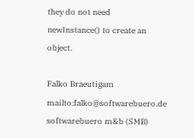they do not need
newInstance() to create an object.

Falko Braeutigam                         mailto:falko@softwarebuero.de
softwarebuero m&b (SMB)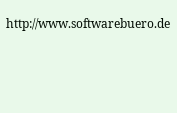http://www.softwarebuero.de